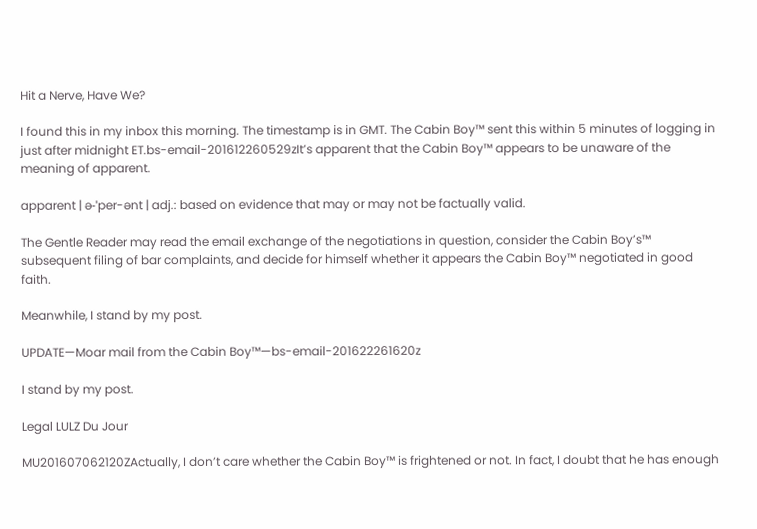Hit a Nerve, Have We?

I found this in my inbox this morning. The timestamp is in GMT. The Cabin Boy™ sent this within 5 minutes of logging in just after midnight ET.bs-email-201612260529zIt’s apparent that the Cabin Boy™ appears to be unaware of the meaning of apparent.

apparent | ə-ˈper-ənt | adj.: based on evidence that may or may not be factually valid.

The Gentle Reader may read the email exchange of the negotiations in question, consider the Cabin Boy’s™ subsequent filing of bar complaints, and decide for himself whether it appears the Cabin Boy™ negotiated in good faith.

Meanwhile, I stand by my post.

UPDATE—Moar mail from the Cabin Boy™—bs-email-201622261620z

I stand by my post.

Legal LULZ Du Jour

MU201607062120ZActually, I don’t care whether the Cabin Boy™ is frightened or not. In fact, I doubt that he has enough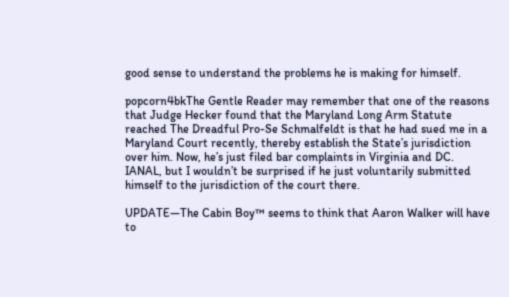good sense to understand the problems he is making for himself.

popcorn4bkThe Gentle Reader may remember that one of the reasons that Judge Hecker found that the Maryland Long Arm Statute reached The Dreadful Pro-Se Schmalfeldt is that he had sued me in a Maryland Court recently, thereby establish the State’s jurisdiction over him. Now, he’s just filed bar complaints in Virginia and DC. IANAL, but I wouldn’t be surprised if he just voluntarily submitted himself to the jurisdiction of the court there.

UPDATE—The Cabin Boy™ seems to think that Aaron Walker will have to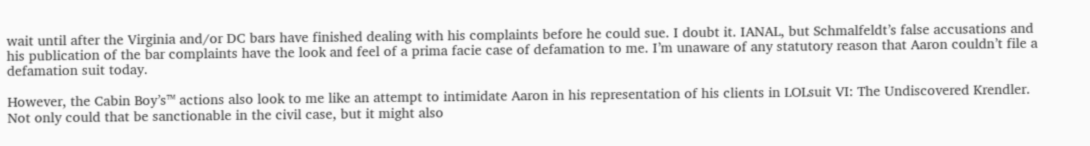wait until after the Virginia and/or DC bars have finished dealing with his complaints before he could sue. I doubt it. IANAL, but Schmalfeldt’s false accusations and his publication of the bar complaints have the look and feel of a prima facie case of defamation to me. I’m unaware of any statutory reason that Aaron couldn’t file a defamation suit today.

However, the Cabin Boy’s™ actions also look to me like an attempt to intimidate Aaron in his representation of his clients in LOLsuit VI: The Undiscovered Krendler. Not only could that be sanctionable in the civil case, but it might also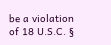be a violation of 18 U.S.C. §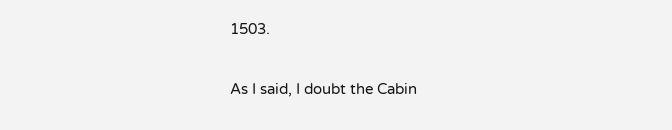1503.

As I said, I doubt the Cabin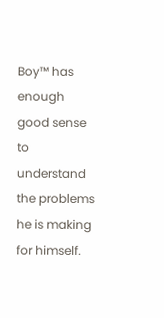Boy™ has enough good sense to understand the problems he is making for himself.